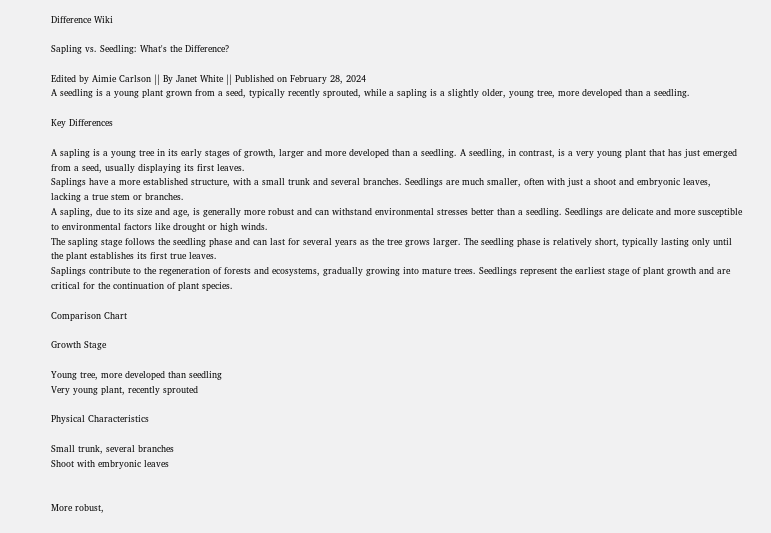Difference Wiki

Sapling vs. Seedling: What's the Difference?

Edited by Aimie Carlson || By Janet White || Published on February 28, 2024
A seedling is a young plant grown from a seed, typically recently sprouted, while a sapling is a slightly older, young tree, more developed than a seedling.

Key Differences

A sapling is a young tree in its early stages of growth, larger and more developed than a seedling. A seedling, in contrast, is a very young plant that has just emerged from a seed, usually displaying its first leaves.
Saplings have a more established structure, with a small trunk and several branches. Seedlings are much smaller, often with just a shoot and embryonic leaves, lacking a true stem or branches.
A sapling, due to its size and age, is generally more robust and can withstand environmental stresses better than a seedling. Seedlings are delicate and more susceptible to environmental factors like drought or high winds.
The sapling stage follows the seedling phase and can last for several years as the tree grows larger. The seedling phase is relatively short, typically lasting only until the plant establishes its first true leaves.
Saplings contribute to the regeneration of forests and ecosystems, gradually growing into mature trees. Seedlings represent the earliest stage of plant growth and are critical for the continuation of plant species.

Comparison Chart

Growth Stage

Young tree, more developed than seedling
Very young plant, recently sprouted

Physical Characteristics

Small trunk, several branches
Shoot with embryonic leaves


More robust,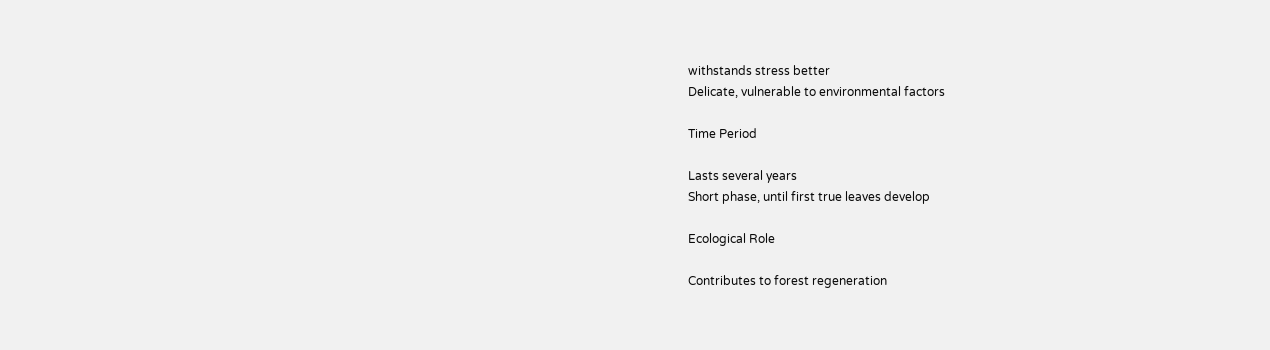withstands stress better
Delicate, vulnerable to environmental factors

Time Period

Lasts several years
Short phase, until first true leaves develop

Ecological Role

Contributes to forest regeneration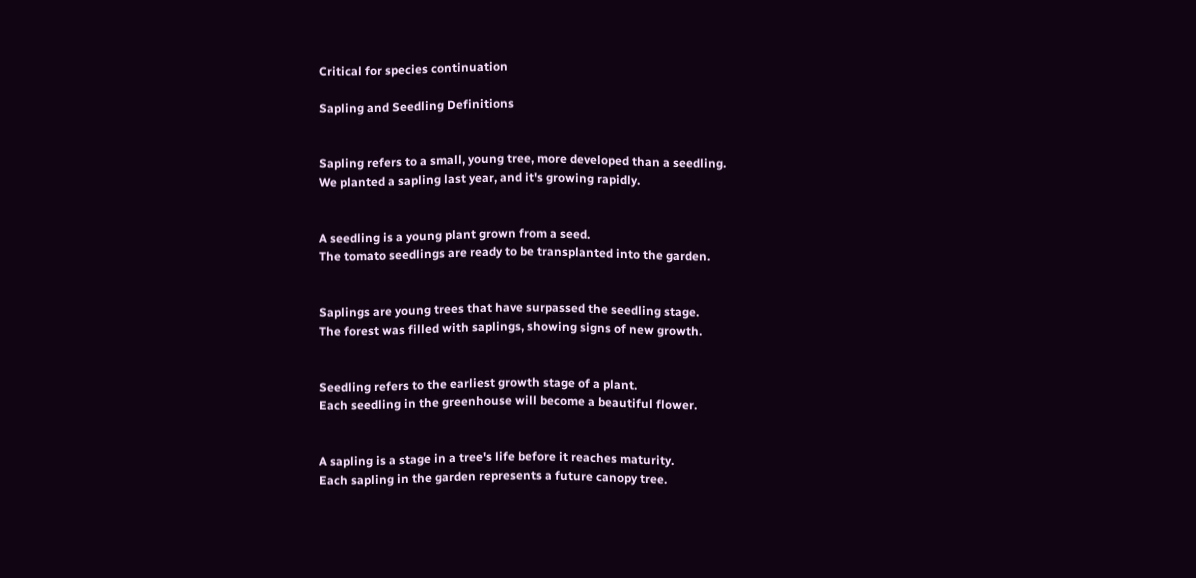Critical for species continuation

Sapling and Seedling Definitions


Sapling refers to a small, young tree, more developed than a seedling.
We planted a sapling last year, and it's growing rapidly.


A seedling is a young plant grown from a seed.
The tomato seedlings are ready to be transplanted into the garden.


Saplings are young trees that have surpassed the seedling stage.
The forest was filled with saplings, showing signs of new growth.


Seedling refers to the earliest growth stage of a plant.
Each seedling in the greenhouse will become a beautiful flower.


A sapling is a stage in a tree's life before it reaches maturity.
Each sapling in the garden represents a future canopy tree.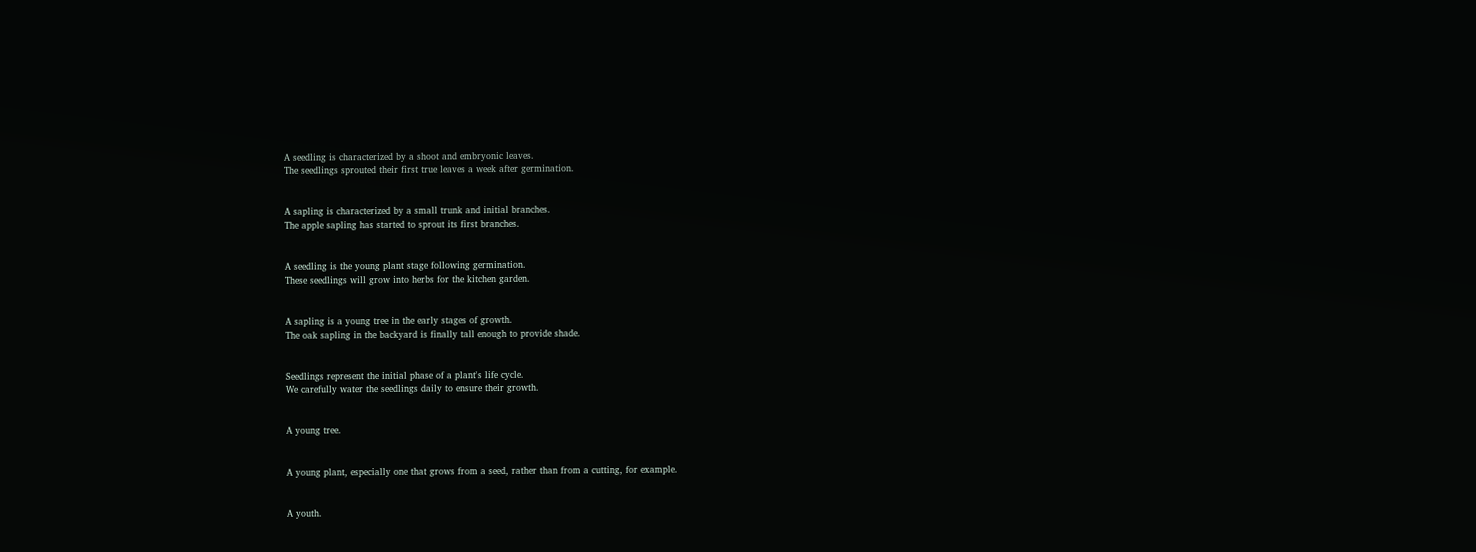A seedling is characterized by a shoot and embryonic leaves.
The seedlings sprouted their first true leaves a week after germination.


A sapling is characterized by a small trunk and initial branches.
The apple sapling has started to sprout its first branches.


A seedling is the young plant stage following germination.
These seedlings will grow into herbs for the kitchen garden.


A sapling is a young tree in the early stages of growth.
The oak sapling in the backyard is finally tall enough to provide shade.


Seedlings represent the initial phase of a plant's life cycle.
We carefully water the seedlings daily to ensure their growth.


A young tree.


A young plant, especially one that grows from a seed, rather than from a cutting, for example.


A youth.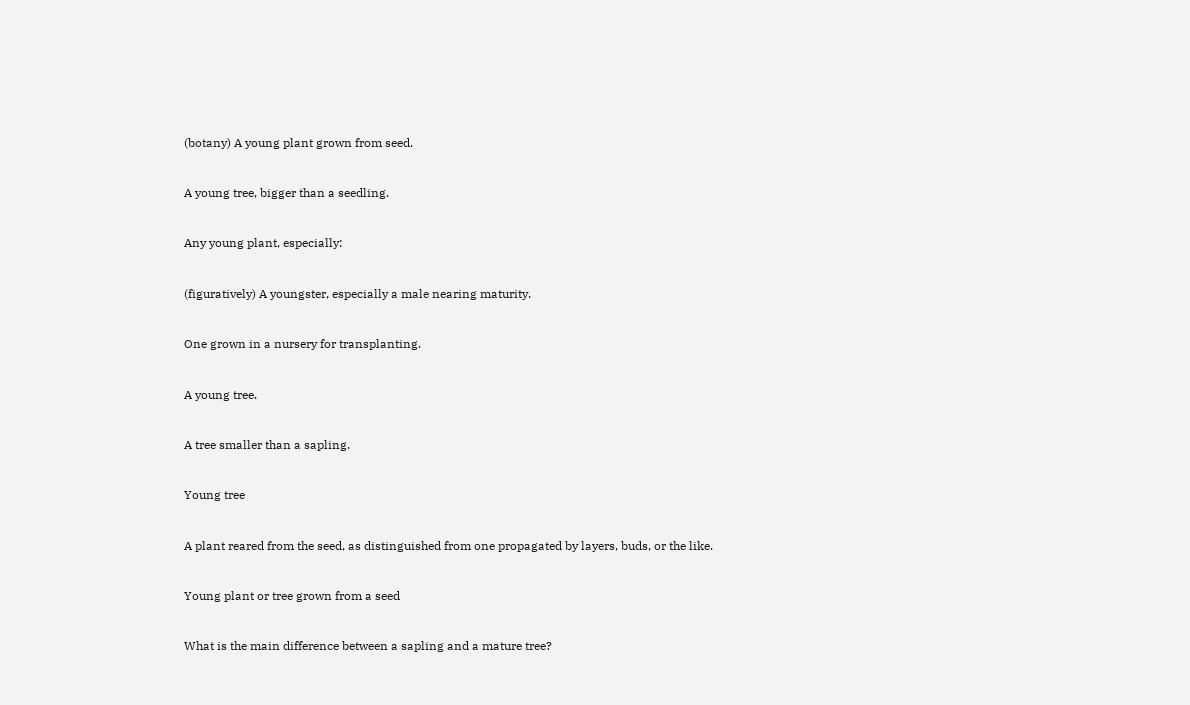(botany) A young plant grown from seed.


A young tree, bigger than a seedling.


Any young plant, especially:


(figuratively) A youngster, especially a male nearing maturity.


One grown in a nursery for transplanting.


A young tree.


A tree smaller than a sapling.


Young tree


A plant reared from the seed, as distinguished from one propagated by layers, buds, or the like.


Young plant or tree grown from a seed


What is the main difference between a sapling and a mature tree?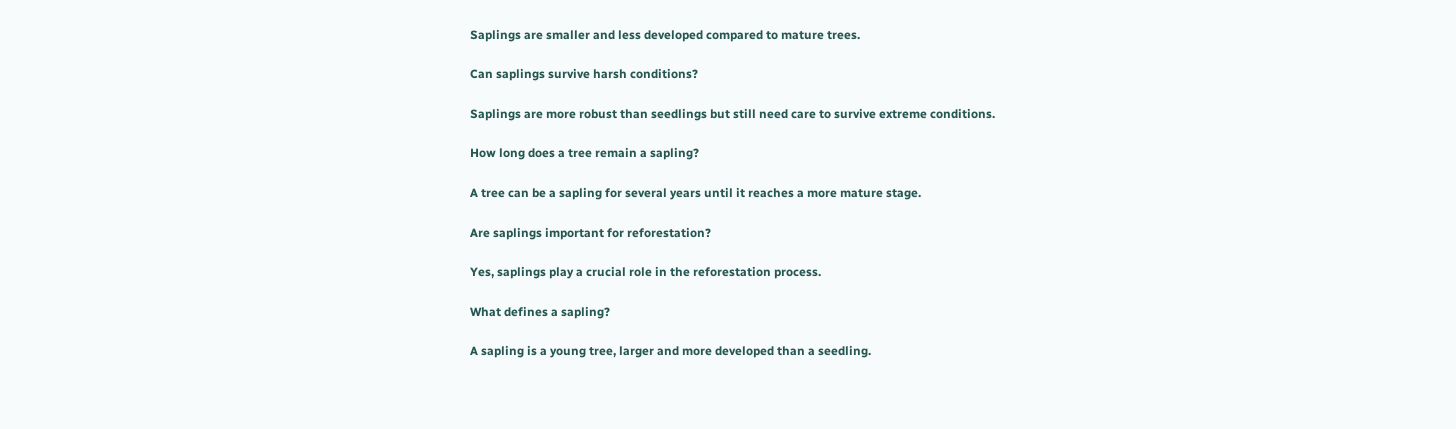Saplings are smaller and less developed compared to mature trees.

Can saplings survive harsh conditions?

Saplings are more robust than seedlings but still need care to survive extreme conditions.

How long does a tree remain a sapling?

A tree can be a sapling for several years until it reaches a more mature stage.

Are saplings important for reforestation?

Yes, saplings play a crucial role in the reforestation process.

What defines a sapling?

A sapling is a young tree, larger and more developed than a seedling.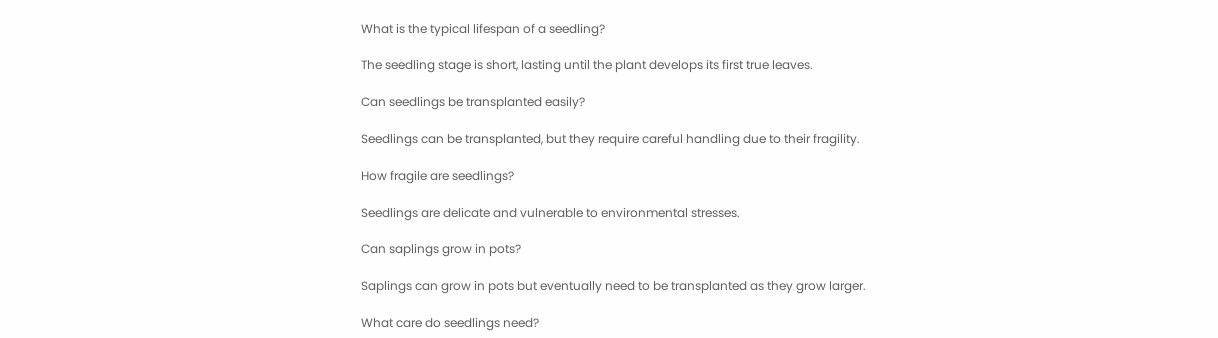What is the typical lifespan of a seedling?

The seedling stage is short, lasting until the plant develops its first true leaves.

Can seedlings be transplanted easily?

Seedlings can be transplanted, but they require careful handling due to their fragility.

How fragile are seedlings?

Seedlings are delicate and vulnerable to environmental stresses.

Can saplings grow in pots?

Saplings can grow in pots but eventually need to be transplanted as they grow larger.

What care do seedlings need?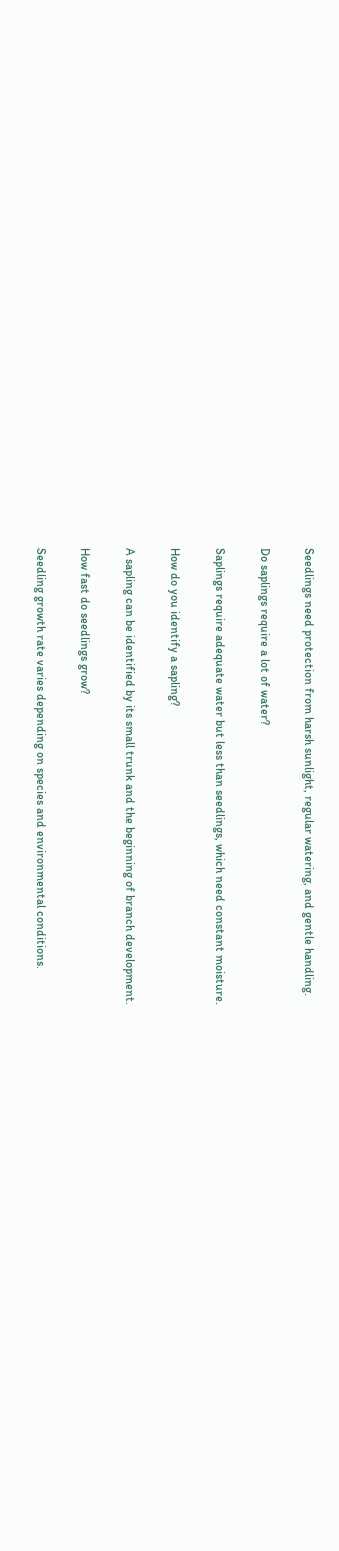Seedlings need protection from harsh sunlight, regular watering, and gentle handling.

Do saplings require a lot of water?

Saplings require adequate water but less than seedlings, which need constant moisture.

How do you identify a sapling?

A sapling can be identified by its small trunk and the beginning of branch development.

How fast do seedlings grow?

Seedling growth rate varies depending on species and environmental conditions.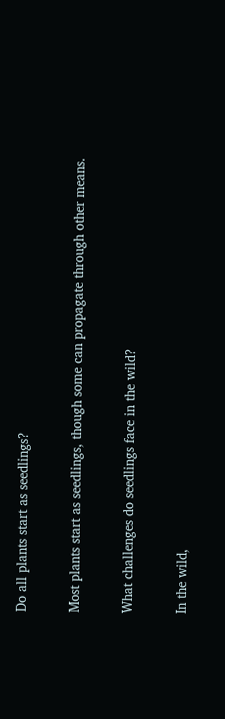Do all plants start as seedlings?

Most plants start as seedlings, though some can propagate through other means.

What challenges do seedlings face in the wild?

In the wild,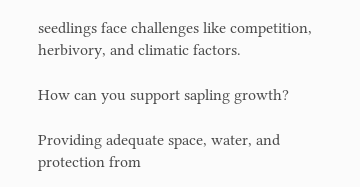seedlings face challenges like competition, herbivory, and climatic factors.

How can you support sapling growth?

Providing adequate space, water, and protection from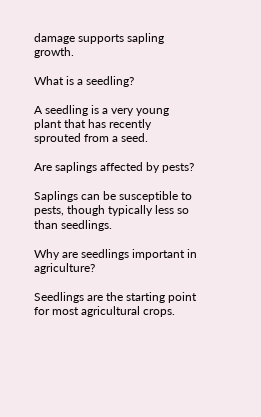damage supports sapling growth.

What is a seedling?

A seedling is a very young plant that has recently sprouted from a seed.

Are saplings affected by pests?

Saplings can be susceptible to pests, though typically less so than seedlings.

Why are seedlings important in agriculture?

Seedlings are the starting point for most agricultural crops.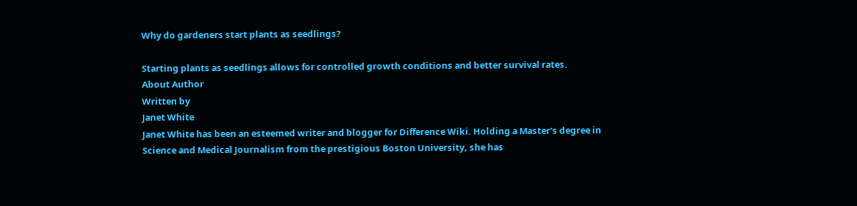Why do gardeners start plants as seedlings?

Starting plants as seedlings allows for controlled growth conditions and better survival rates.
About Author
Written by
Janet White
Janet White has been an esteemed writer and blogger for Difference Wiki. Holding a Master's degree in Science and Medical Journalism from the prestigious Boston University, she has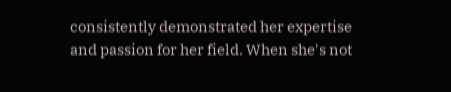consistently demonstrated her expertise and passion for her field. When she's not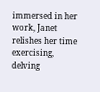immersed in her work, Janet relishes her time exercising, delving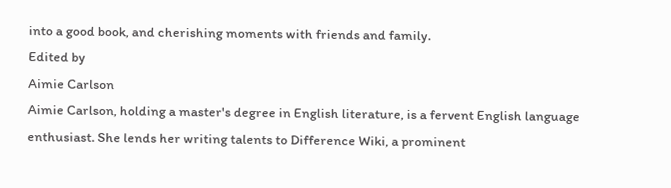into a good book, and cherishing moments with friends and family.
Edited by
Aimie Carlson
Aimie Carlson, holding a master's degree in English literature, is a fervent English language enthusiast. She lends her writing talents to Difference Wiki, a prominent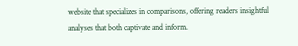website that specializes in comparisons, offering readers insightful analyses that both captivate and inform.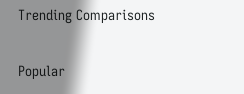Trending Comparisons

Popular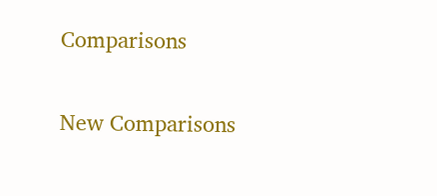Comparisons

New Comparisons